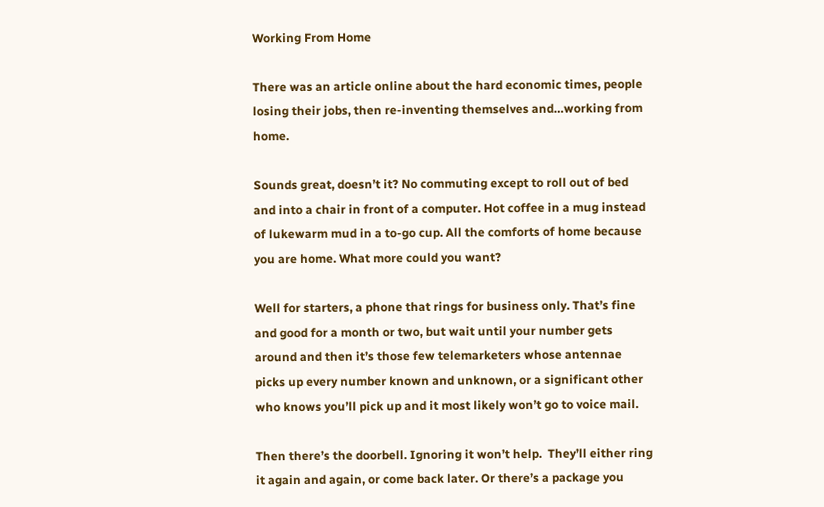Working From Home

There was an article online about the hard economic times, people losing their jobs, then re-inventing themselves and…working from home.

Sounds great, doesn’t it? No commuting except to roll out of bed and into a chair in front of a computer. Hot coffee in a mug instead of lukewarm mud in a to-go cup. All the comforts of home because you are home. What more could you want?

Well for starters, a phone that rings for business only. That’s fine and good for a month or two, but wait until your number gets around and then it’s those few telemarketers whose antennae picks up every number known and unknown, or a significant other who knows you’ll pick up and it most likely won’t go to voice mail.

Then there’s the doorbell. Ignoring it won’t help.  They’ll either ring it again and again, or come back later. Or there’s a package you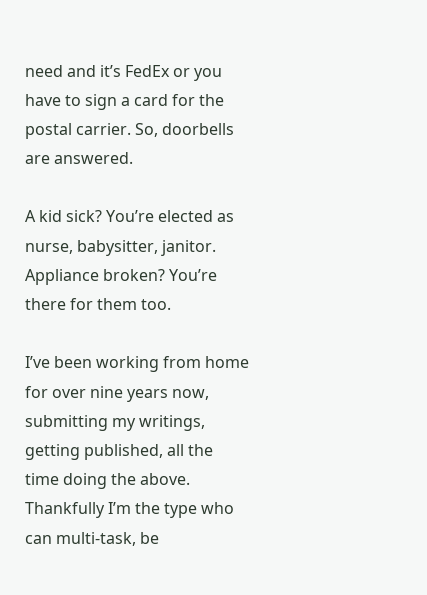need and it’s FedEx or you have to sign a card for the postal carrier. So, doorbells are answered.

A kid sick? You’re elected as nurse, babysitter, janitor. Appliance broken? You’re there for them too.

I’ve been working from home for over nine years now, submitting my writings, getting published, all the time doing the above. Thankfully I’m the type who can multi-task, be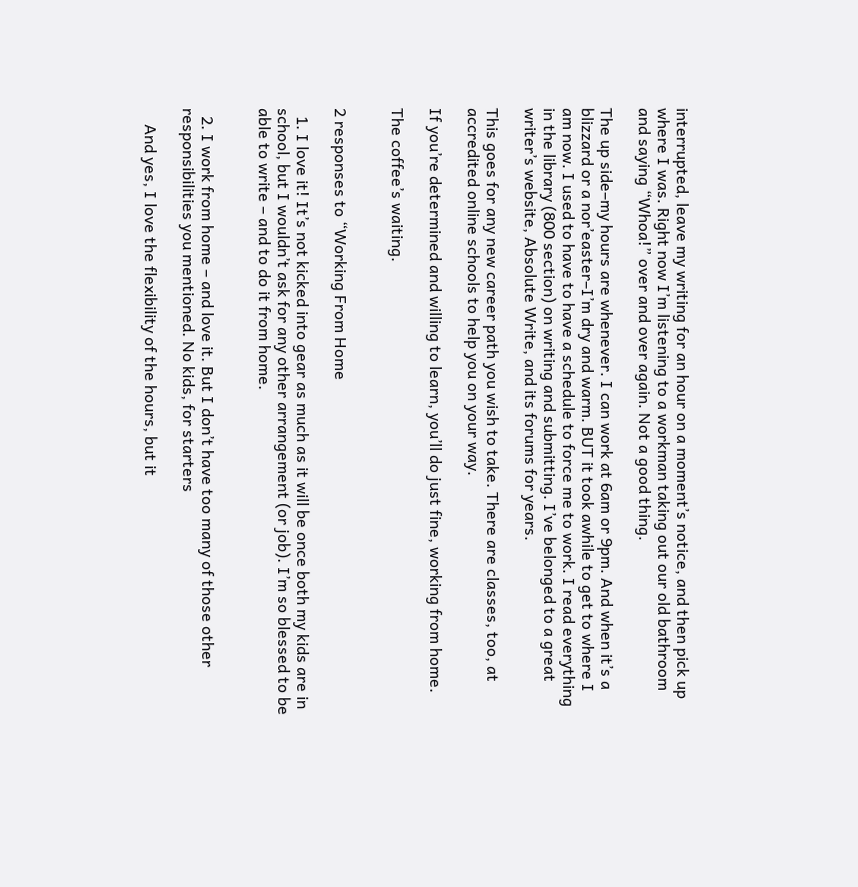interrupted, leave my writing for an hour on a moment’s notice, and then pick up where I was. Right now I’m listening to a workman taking out our old bathroom and saying “Whoa!” over and over again. Not a good thing.

The up side–my hours are whenever. I can work at 6am or 9pm. And when it’s a blizzard or a nor’easter–I’m dry and warm. BUT it took awhile to get to where I am now. I used to have to have a schedule to force me to work. I read everything in the library (800 section) on writing and submitting. I’ve belonged to a great writer’s website, Absolute Write, and its forums for years.

This goes for any new career path you wish to take. There are classes, too, at accredited online schools to help you on your way.

If you’re determined and willing to learn, you’ll do just fine, working from home.

The coffee’s waiting.


2 responses to “Working From Home

  1. I love it! It’s not kicked into gear as much as it will be once both my kids are in school, but I wouldn’t ask for any other arrangement (or job). I’m so blessed to be able to write – and to do it from home.


  2. I work from home – and love it. But I don’t have too many of those other responsibilities you mentioned. No kids, for starters

    And yes, I love the flexibility of the hours, but it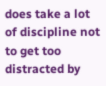does take a lot of discipline not to get too distracted by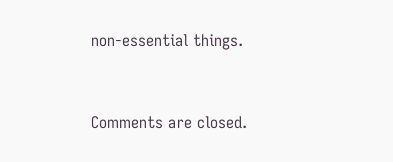non-essential things.


Comments are closed.